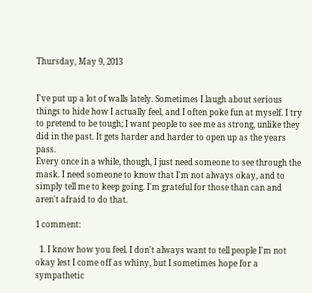Thursday, May 9, 2013


I've put up a lot of walls lately. Sometimes I laugh about serious things to hide how I actually feel, and I often poke fun at myself. I try to pretend to be tough; I want people to see me as strong, unlike they did in the past. It gets harder and harder to open up as the years pass.
Every once in a while, though, I just need someone to see through the mask. I need someone to know that I'm not always okay, and to simply tell me to keep going. I'm grateful for those than can and aren't afraid to do that.

1 comment:

  1. I know how you feel. I don't always want to tell people I'm not okay lest I come off as whiny, but I sometimes hope for a sympathetic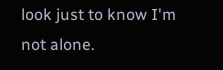look just to know I'm not alone.